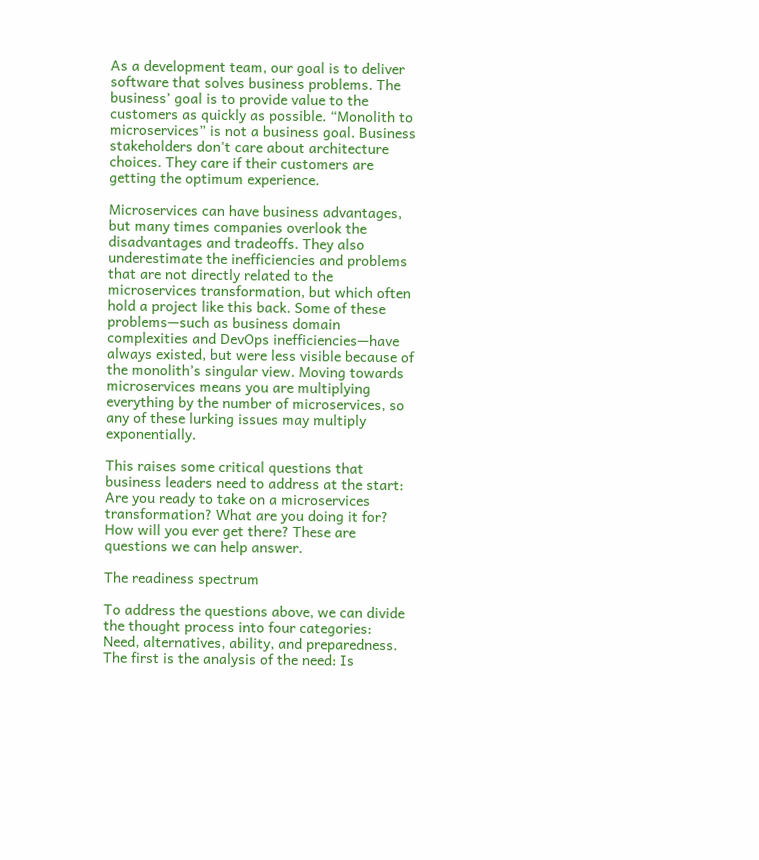As a development team, our goal is to deliver software that solves business problems. The business’ goal is to provide value to the customers as quickly as possible. “Monolith to microservices” is not a business goal. Business stakeholders don't care about architecture choices. They care if their customers are getting the optimum experience.

Microservices can have business advantages, but many times companies overlook the disadvantages and tradeoffs. They also underestimate the inefficiencies and problems that are not directly related to the microservices transformation, but which often hold a project like this back. Some of these problems—such as business domain complexities and DevOps inefficiencies—have always existed, but were less visible because of the monolith’s singular view. Moving towards microservices means you are multiplying everything by the number of microservices, so any of these lurking issues may multiply exponentially.

This raises some critical questions that business leaders need to address at the start: Are you ready to take on a microservices transformation? What are you doing it for? How will you ever get there? These are questions we can help answer.

The readiness spectrum

To address the questions above, we can divide the thought process into four categories: Need, alternatives, ability, and preparedness. The first is the analysis of the need: Is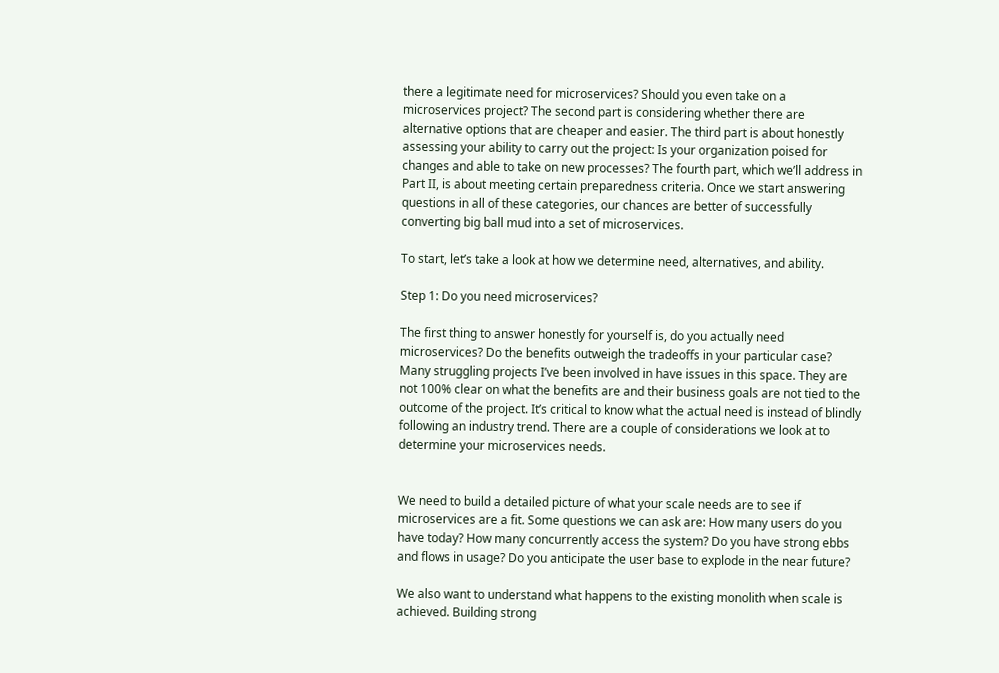there a legitimate need for microservices? Should you even take on a microservices project? The second part is considering whether there are alternative options that are cheaper and easier. The third part is about honestly assessing your ability to carry out the project: Is your organization poised for changes and able to take on new processes? The fourth part, which we’ll address in Part II, is about meeting certain preparedness criteria. Once we start answering questions in all of these categories, our chances are better of successfully converting big ball mud into a set of microservices.

To start, let’s take a look at how we determine need, alternatives, and ability.

Step 1: Do you need microservices?

The first thing to answer honestly for yourself is, do you actually need microservices? Do the benefits outweigh the tradeoffs in your particular case? Many struggling projects I’ve been involved in have issues in this space. They are not 100% clear on what the benefits are and their business goals are not tied to the outcome of the project. It’s critical to know what the actual need is instead of blindly following an industry trend. There are a couple of considerations we look at to determine your microservices needs.


We need to build a detailed picture of what your scale needs are to see if microservices are a fit. Some questions we can ask are: How many users do you have today? How many concurrently access the system? Do you have strong ebbs and flows in usage? Do you anticipate the user base to explode in the near future?

We also want to understand what happens to the existing monolith when scale is achieved. Building strong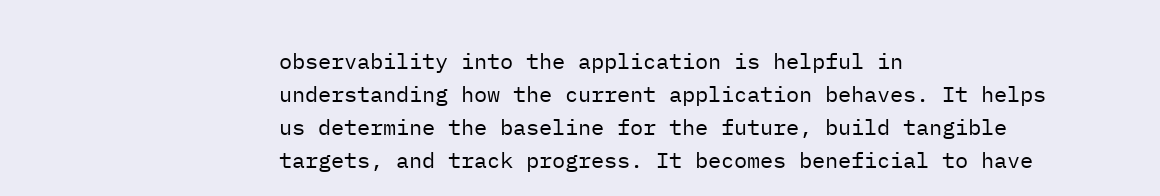observability into the application is helpful in understanding how the current application behaves. It helps us determine the baseline for the future, build tangible targets, and track progress. It becomes beneficial to have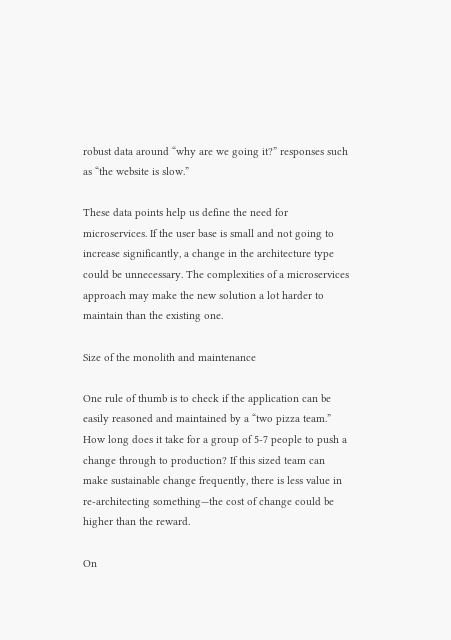robust data around “why are we going it?” responses such as “the website is slow.”

These data points help us define the need for microservices. If the user base is small and not going to increase significantly, a change in the architecture type could be unnecessary. The complexities of a microservices approach may make the new solution a lot harder to maintain than the existing one.

Size of the monolith and maintenance

One rule of thumb is to check if the application can be easily reasoned and maintained by a “two pizza team.” How long does it take for a group of 5-7 people to push a change through to production? If this sized team can make sustainable change frequently, there is less value in re-architecting something—the cost of change could be higher than the reward.

On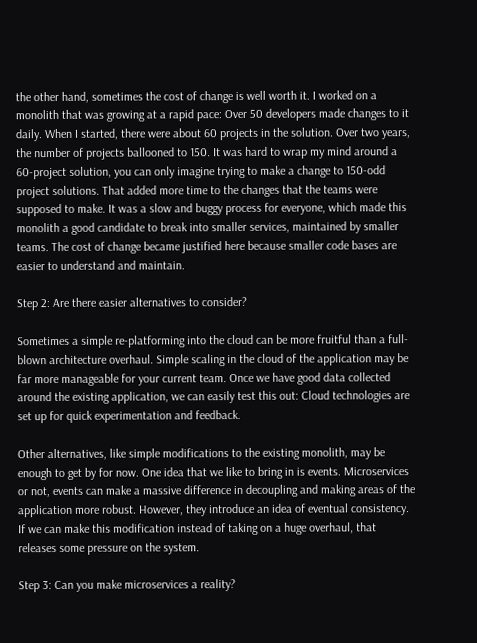the other hand, sometimes the cost of change is well worth it. I worked on a monolith that was growing at a rapid pace: Over 50 developers made changes to it daily. When I started, there were about 60 projects in the solution. Over two years, the number of projects ballooned to 150. It was hard to wrap my mind around a 60-project solution, you can only imagine trying to make a change to 150-odd project solutions. That added more time to the changes that the teams were supposed to make. It was a slow and buggy process for everyone, which made this monolith a good candidate to break into smaller services, maintained by smaller teams. The cost of change became justified here because smaller code bases are easier to understand and maintain.

Step 2: Are there easier alternatives to consider?

Sometimes a simple re-platforming into the cloud can be more fruitful than a full-blown architecture overhaul. Simple scaling in the cloud of the application may be far more manageable for your current team. Once we have good data collected around the existing application, we can easily test this out: Cloud technologies are set up for quick experimentation and feedback.

Other alternatives, like simple modifications to the existing monolith, may be enough to get by for now. One idea that we like to bring in is events. Microservices or not, events can make a massive difference in decoupling and making areas of the application more robust. However, they introduce an idea of eventual consistency. If we can make this modification instead of taking on a huge overhaul, that releases some pressure on the system.

Step 3: Can you make microservices a reality?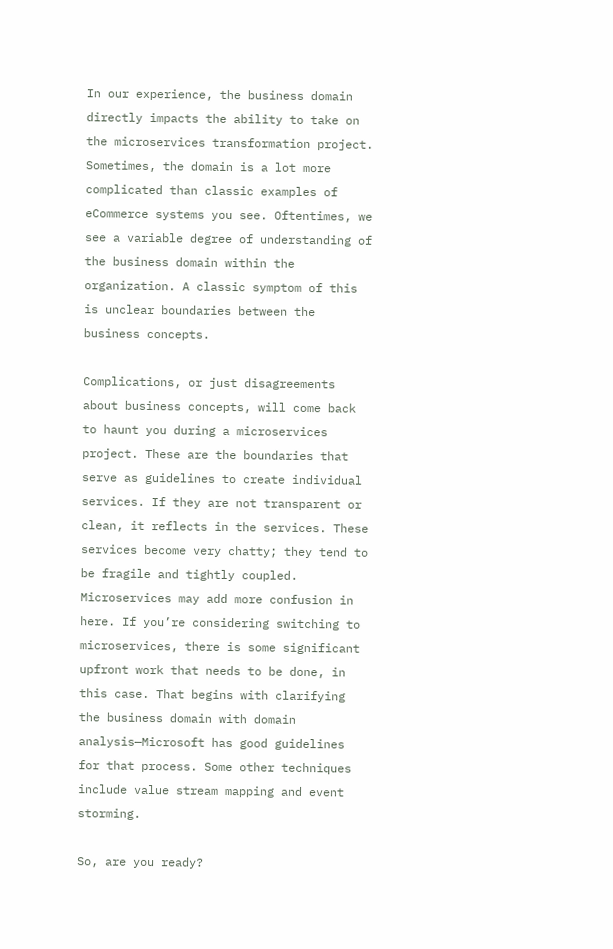In our experience, the business domain directly impacts the ability to take on the microservices transformation project. Sometimes, the domain is a lot more complicated than classic examples of eCommerce systems you see. Oftentimes, we see a variable degree of understanding of the business domain within the organization. A classic symptom of this is unclear boundaries between the business concepts.

Complications, or just disagreements about business concepts, will come back to haunt you during a microservices project. These are the boundaries that serve as guidelines to create individual services. If they are not transparent or clean, it reflects in the services. These services become very chatty; they tend to be fragile and tightly coupled. Microservices may add more confusion in here. If you’re considering switching to microservices, there is some significant upfront work that needs to be done, in this case. That begins with clarifying the business domain with domain analysis—Microsoft has good guidelines for that process. Some other techniques include value stream mapping and event storming.

So, are you ready?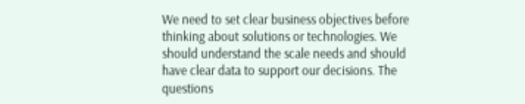We need to set clear business objectives before thinking about solutions or technologies. We should understand the scale needs and should have clear data to support our decisions. The questions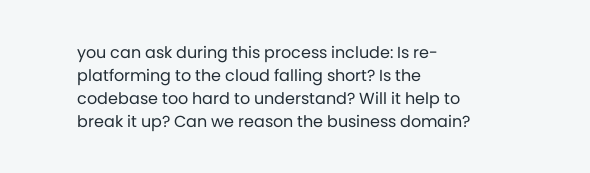you can ask during this process include: Is re-platforming to the cloud falling short? Is the codebase too hard to understand? Will it help to break it up? Can we reason the business domain?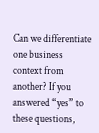Can we differentiate one business context from another? If you answered “yes” to these questions,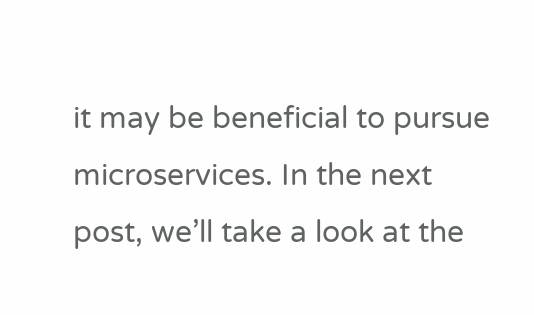it may be beneficial to pursue microservices. In the next post, we’ll take a look at the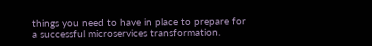things you need to have in place to prepare for a successful microservices transformation.